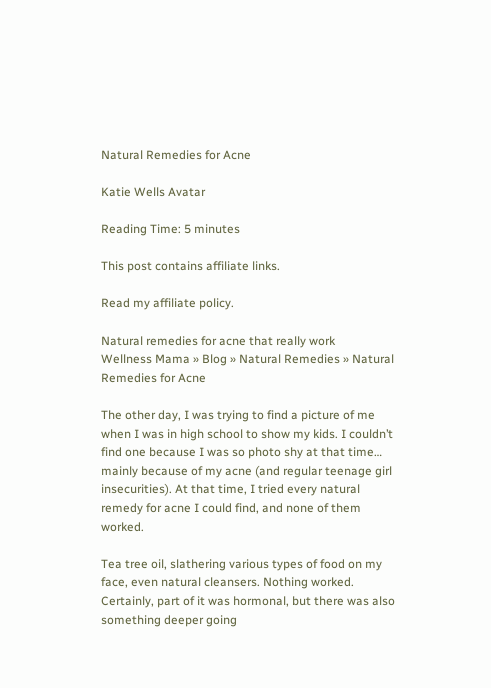Natural Remedies for Acne

Katie Wells Avatar

Reading Time: 5 minutes

This post contains affiliate links.

Read my affiliate policy.

Natural remedies for acne that really work
Wellness Mama » Blog » Natural Remedies » Natural Remedies for Acne

The other day, I was trying to find a picture of me when I was in high school to show my kids. I couldn’t find one because I was so photo shy at that time… mainly because of my acne (and regular teenage girl insecurities). At that time, I tried every natural remedy for acne I could find, and none of them worked.

Tea tree oil, slathering various types of food on my face, even natural cleansers. Nothing worked. Certainly, part of it was hormonal, but there was also something deeper going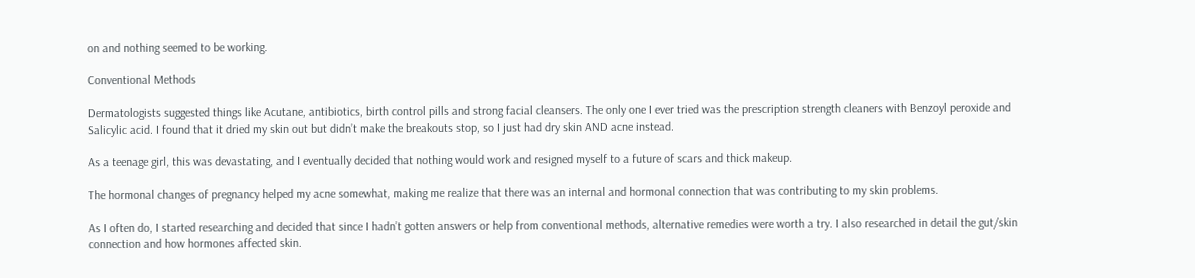on and nothing seemed to be working.

Conventional Methods

Dermatologists suggested things like Acutane, antibiotics, birth control pills and strong facial cleansers. The only one I ever tried was the prescription strength cleaners with Benzoyl peroxide and Salicylic acid. I found that it dried my skin out but didn’t make the breakouts stop, so I just had dry skin AND acne instead.

As a teenage girl, this was devastating, and I eventually decided that nothing would work and resigned myself to a future of scars and thick makeup.

The hormonal changes of pregnancy helped my acne somewhat, making me realize that there was an internal and hormonal connection that was contributing to my skin problems.

As I often do, I started researching and decided that since I hadn’t gotten answers or help from conventional methods, alternative remedies were worth a try. I also researched in detail the gut/skin connection and how hormones affected skin.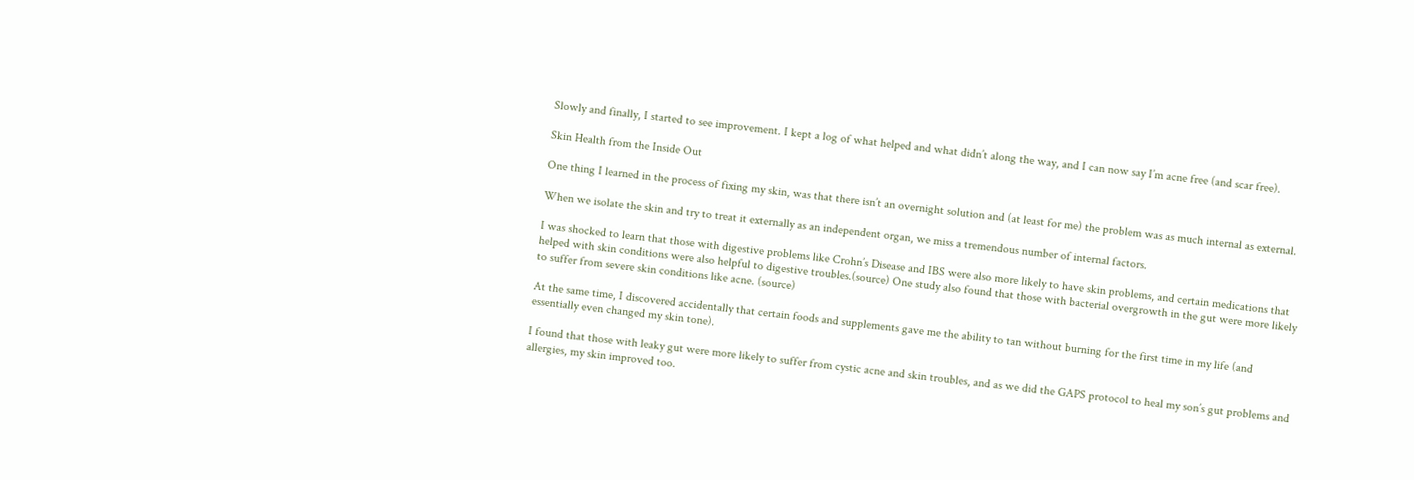Slowly and finally, I started to see improvement. I kept a log of what helped and what didn’t along the way, and I can now say I’m acne free (and scar free).

Skin Health from the Inside Out

One thing I learned in the process of fixing my skin, was that there isn’t an overnight solution and (at least for me) the problem was as much internal as external.

When we isolate the skin and try to treat it externally as an independent organ, we miss a tremendous number of internal factors.

I was shocked to learn that those with digestive problems like Crohn’s Disease and IBS were also more likely to have skin problems, and certain medications that helped with skin conditions were also helpful to digestive troubles.(source) One study also found that those with bacterial overgrowth in the gut were more likely to suffer from severe skin conditions like acne. (source)

At the same time, I discovered accidentally that certain foods and supplements gave me the ability to tan without burning for the first time in my life (and essentially even changed my skin tone).

I found that those with leaky gut were more likely to suffer from cystic acne and skin troubles, and as we did the GAPS protocol to heal my son’s gut problems and allergies, my skin improved too.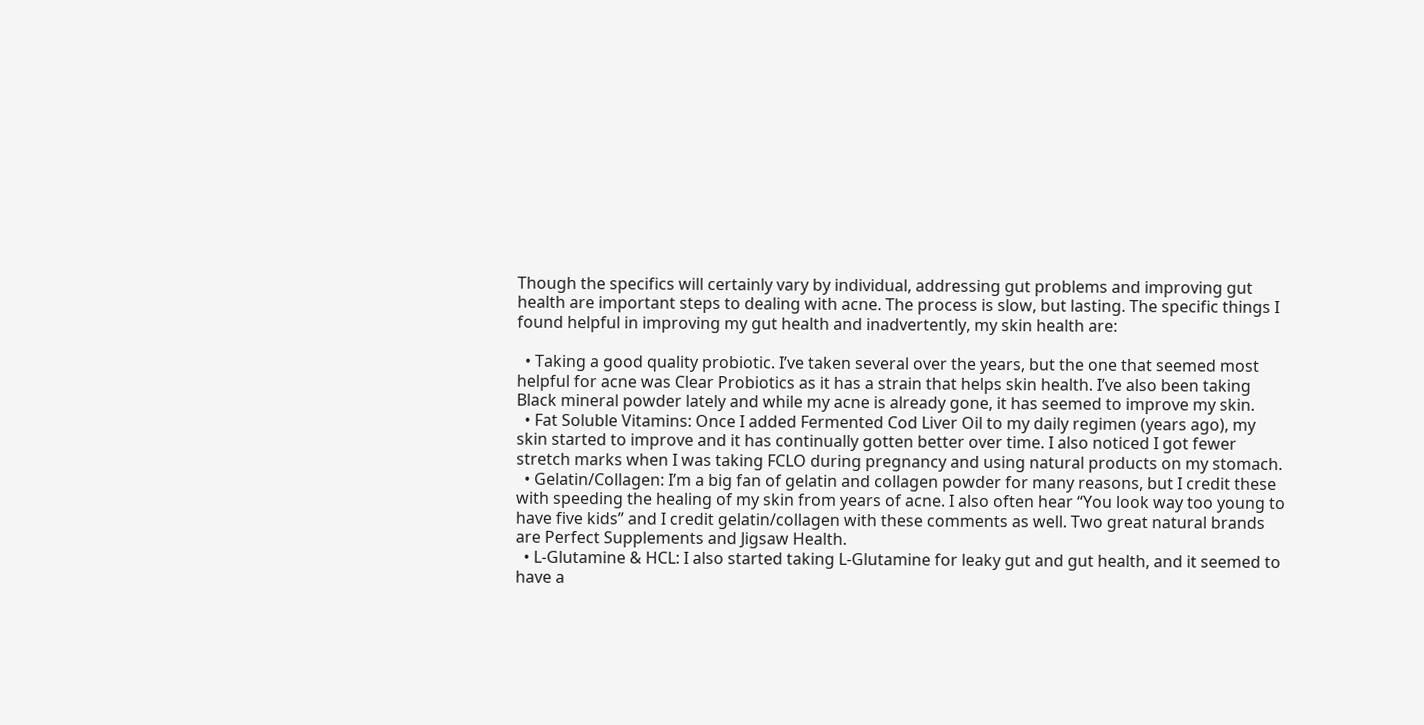Though the specifics will certainly vary by individual, addressing gut problems and improving gut health are important steps to dealing with acne. The process is slow, but lasting. The specific things I found helpful in improving my gut health and inadvertently, my skin health are:

  • Taking a good quality probiotic. I’ve taken several over the years, but the one that seemed most helpful for acne was Clear Probiotics as it has a strain that helps skin health. I’ve also been taking Black mineral powder lately and while my acne is already gone, it has seemed to improve my skin.
  • Fat Soluble Vitamins: Once I added Fermented Cod Liver Oil to my daily regimen (years ago), my skin started to improve and it has continually gotten better over time. I also noticed I got fewer stretch marks when I was taking FCLO during pregnancy and using natural products on my stomach.
  • Gelatin/Collagen: I’m a big fan of gelatin and collagen powder for many reasons, but I credit these with speeding the healing of my skin from years of acne. I also often hear “You look way too young to have five kids” and I credit gelatin/collagen with these comments as well. Two great natural brands are Perfect Supplements and Jigsaw Health.
  • L-Glutamine & HCL: I also started taking L-Glutamine for leaky gut and gut health, and it seemed to have a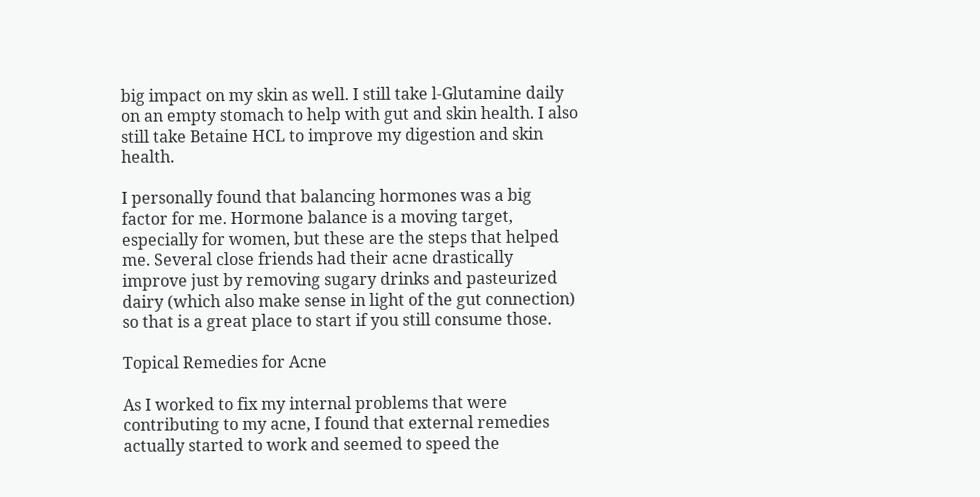big impact on my skin as well. I still take l-Glutamine daily on an empty stomach to help with gut and skin health. I also still take Betaine HCL to improve my digestion and skin health.

I personally found that balancing hormones was a big factor for me. Hormone balance is a moving target, especially for women, but these are the steps that helped me. Several close friends had their acne drastically improve just by removing sugary drinks and pasteurized dairy (which also make sense in light of the gut connection) so that is a great place to start if you still consume those.

Topical Remedies for Acne

As I worked to fix my internal problems that were contributing to my acne, I found that external remedies actually started to work and seemed to speed the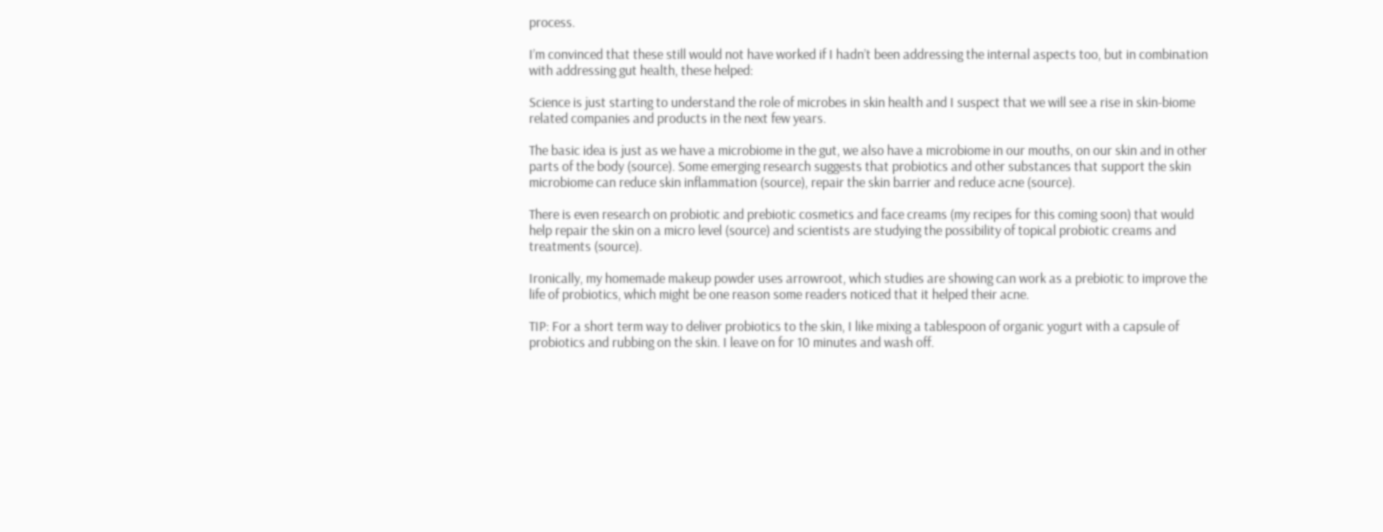process.

I’m convinced that these still would not have worked if I hadn’t been addressing the internal aspects too, but in combination with addressing gut health, these helped:

Science is just starting to understand the role of microbes in skin health and I suspect that we will see a rise in skin-biome related companies and products in the next few years.

The basic idea is just as we have a microbiome in the gut, we also have a microbiome in our mouths, on our skin and in other parts of the body (source). Some emerging research suggests that probiotics and other substances that support the skin microbiome can reduce skin inflammation (source), repair the skin barrier and reduce acne (source).

There is even research on probiotic and prebiotic cosmetics and face creams (my recipes for this coming soon) that would help repair the skin on a micro level (source) and scientists are studying the possibility of topical probiotic creams and treatments (source).

Ironically, my homemade makeup powder uses arrowroot, which studies are showing can work as a prebiotic to improve the life of probiotics, which might be one reason some readers noticed that it helped their acne.

TIP: For a short term way to deliver probiotics to the skin, I like mixing a tablespoon of organic yogurt with a capsule of probiotics and rubbing on the skin. I leave on for 10 minutes and wash off.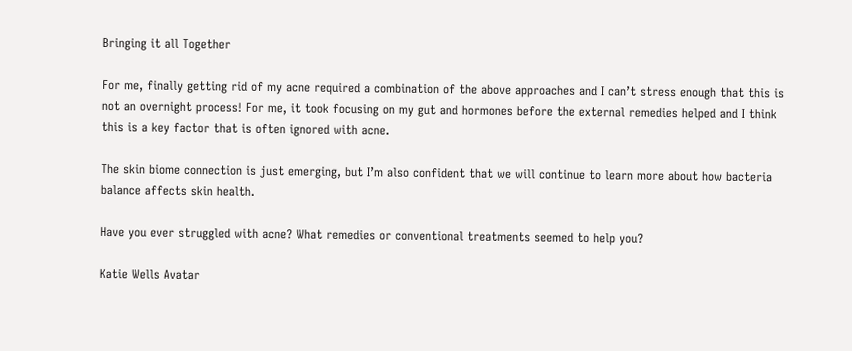Bringing it all Together

For me, finally getting rid of my acne required a combination of the above approaches and I can’t stress enough that this is not an overnight process! For me, it took focusing on my gut and hormones before the external remedies helped and I think this is a key factor that is often ignored with acne.

The skin biome connection is just emerging, but I’m also confident that we will continue to learn more about how bacteria balance affects skin health.

Have you ever struggled with acne? What remedies or conventional treatments seemed to help you?

Katie Wells Avatar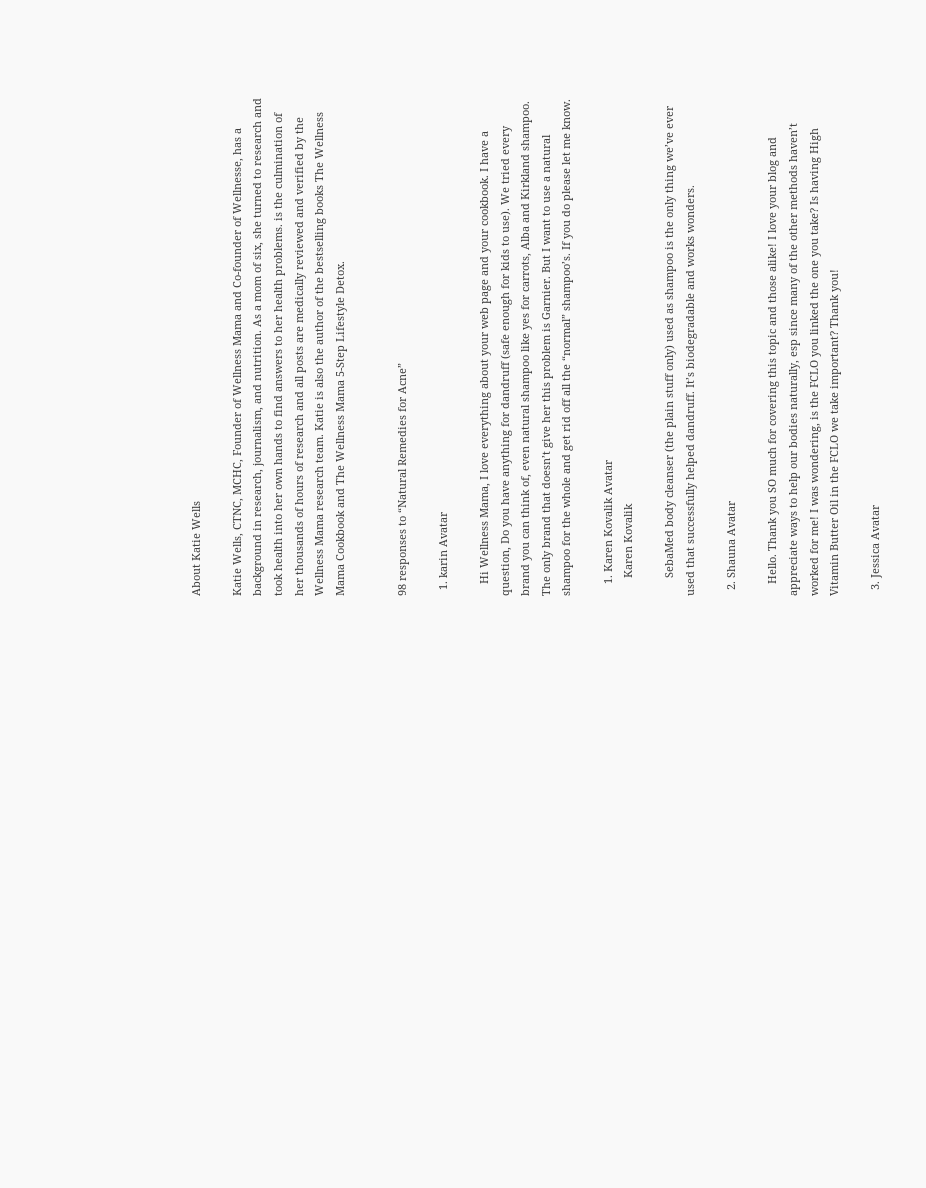About Katie Wells

Katie Wells, CTNC, MCHC, Founder of Wellness Mama and Co-founder of Wellnesse, has a background in research, journalism, and nutrition. As a mom of six, she turned to research and took health into her own hands to find answers to her health problems. is the culmination of her thousands of hours of research and all posts are medically reviewed and verified by the Wellness Mama research team. Katie is also the author of the bestselling books The Wellness Mama Cookbook and The Wellness Mama 5-Step Lifestyle Detox.


98 responses to “Natural Remedies for Acne”

  1. karin Avatar

    Hi Wellness Mama, I love everything about your web page and your cookbook. I have a question, Do you have anything for dandruff (safe enough for kids to use). We tried every brand you can think of, even natural shampoo like yes for carrots, Alba and Kirkland shampoo. The only brand that doesn’t give her this problem is Garnier. But I want to use a natural shampoo for the whole and get rid off all the “normal” shampoo’s. If you do please let me know.

    1. Karen Kovalik Avatar
      Karen Kovalik

      SebaMed body cleanser (the plain stuff only) used as shampoo is the only thing we’ve ever used that successfully helped dandruff. It’s biodegradable and works wonders.

  2. Shauna Avatar

    Hello. Thank you SO much for covering this topic and those alike! I love your blog and appreciate ways to help our bodies naturally, esp since many of the other methods haven’t worked for me! I was wondering, is the FCLO you linked the one you take? Is having High Vitamin Butter Oil in the FCLO we take important? Thank you!

  3. Jessica Avatar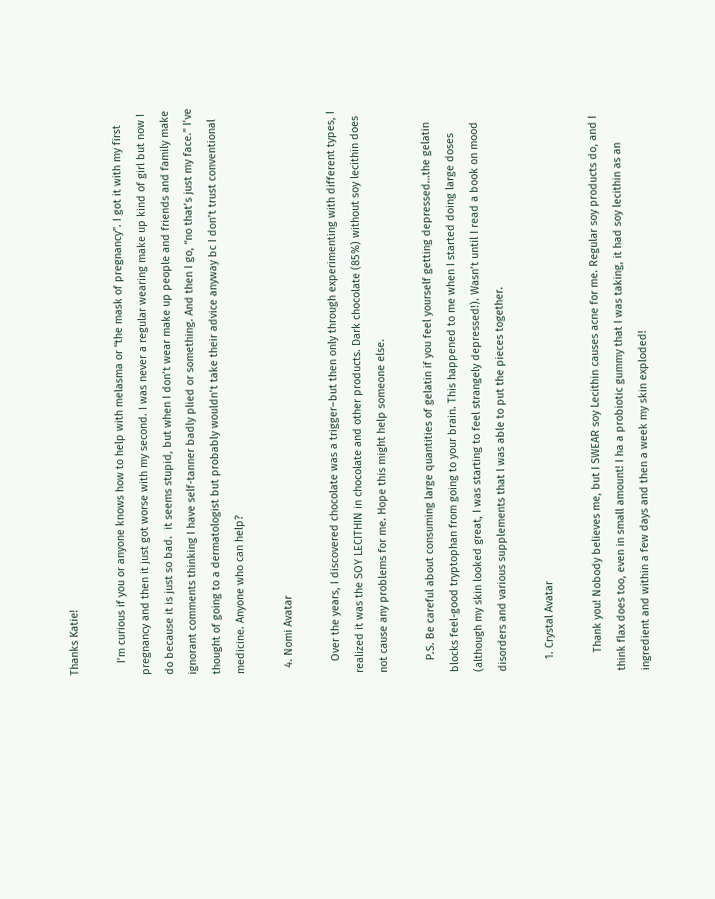Thanks Katie!

    I’m curious if you or anyone knows how to help with melasma or “the mask of pregnancy”. I got it with my first pregnancy and then it just got worse with my second. I was never a regular wearing make up kind of girl but now I do because it is just so bad.  it seems stupid, but when I don’t wear make up people and friends and family make ignorant comments thinking I have self-tanner badly plied or something. And then I go, “no that’s just my face.” I’ve thought of going to a dermatologist but probably wouldn’t take their advice anyway bc I don’t trust conventional medicine. Anyone who can help?

  4. Nomi Avatar

    Over the years, I discovered chocolate was a trigger–but then only through experimenting with different types, I realized it was the SOY LECITHIN in chocolate and other products. Dark chocolate (85%) without soy lecithin does not cause any problems for me. Hope this might help someone else.

    P.S. Be careful about consuming large quantities of gelatin if you feel yourself getting depressed…the gelatin blocks feel-good tryptophan from going to your brain. This happened to me when I started doing large doses (although my skin looked great, I was starting to feel strangely depressed!). Wasn’t until I read a book on mood disorders and various supplements that I was able to put the pieces together.

    1. Crystal Avatar

      Thank you! Nobody believes me, but I SWEAR soy Lecithin causes acne for me. Regular soy products do, and I think flax does too, even in small amount! I ha a probiotic gummy that I was taking, it had soy lecithin as an ingredient and within a few days and then a week my skin exploded!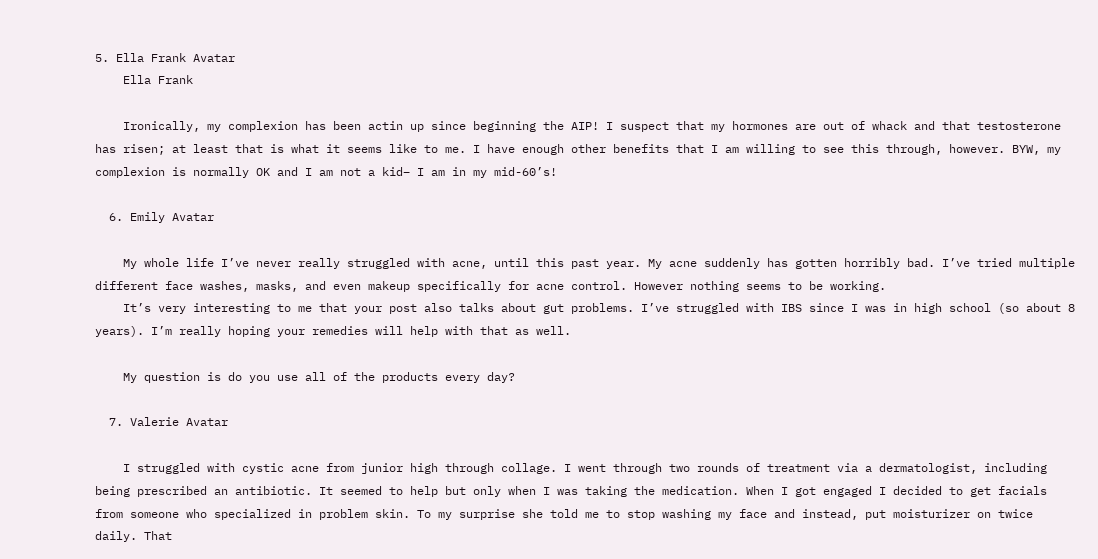5. Ella Frank Avatar
    Ella Frank

    Ironically, my complexion has been actin up since beginning the AIP! I suspect that my hormones are out of whack and that testosterone has risen; at least that is what it seems like to me. I have enough other benefits that I am willing to see this through, however. BYW, my complexion is normally OK and I am not a kid– I am in my mid-60’s!

  6. Emily Avatar

    My whole life I’ve never really struggled with acne, until this past year. My acne suddenly has gotten horribly bad. I’ve tried multiple different face washes, masks, and even makeup specifically for acne control. However nothing seems to be working.
    It’s very interesting to me that your post also talks about gut problems. I’ve struggled with IBS since I was in high school (so about 8 years). I’m really hoping your remedies will help with that as well.

    My question is do you use all of the products every day?

  7. Valerie Avatar

    I struggled with cystic acne from junior high through collage. I went through two rounds of treatment via a dermatologist, including being prescribed an antibiotic. It seemed to help but only when I was taking the medication. When I got engaged I decided to get facials from someone who specialized in problem skin. To my surprise she told me to stop washing my face and instead, put moisturizer on twice daily. That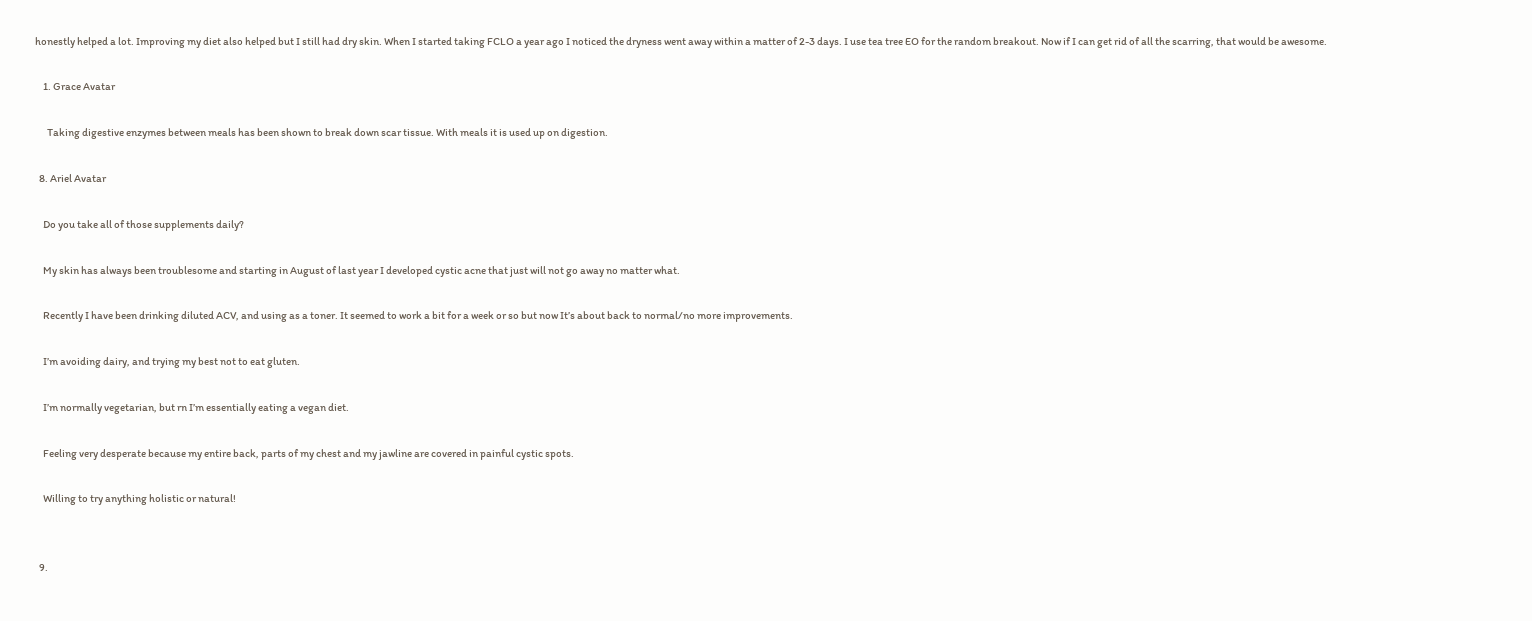honestly helped a lot. Improving my diet also helped but I still had dry skin. When I started taking FCLO a year ago I noticed the dryness went away within a matter of 2-3 days. I use tea tree EO for the random breakout. Now if I can get rid of all the scarring, that would be awesome.

    1. Grace Avatar

      Taking digestive enzymes between meals has been shown to break down scar tissue. With meals it is used up on digestion.

  8. Ariel Avatar

    Do you take all of those supplements daily?

    My skin has always been troublesome and starting in August of last year I developed cystic acne that just will not go away no matter what.

    Recently I have been drinking diluted ACV, and using as a toner. It seemed to work a bit for a week or so but now It’s about back to normal/no more improvements.

    I’m avoiding dairy, and trying my best not to eat gluten.

    I’m normally vegetarian, but rn I’m essentially eating a vegan diet.

    Feeling very desperate because my entire back, parts of my chest and my jawline are covered in painful cystic spots.

    Willing to try anything holistic or natural!


  9.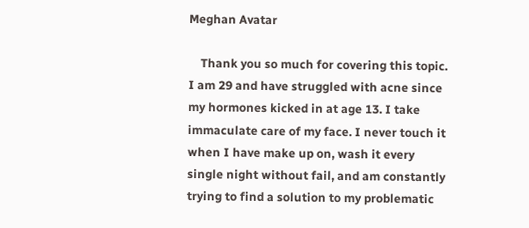Meghan Avatar

    Thank you so much for covering this topic. I am 29 and have struggled with acne since my hormones kicked in at age 13. I take immaculate care of my face. I never touch it when I have make up on, wash it every single night without fail, and am constantly trying to find a solution to my problematic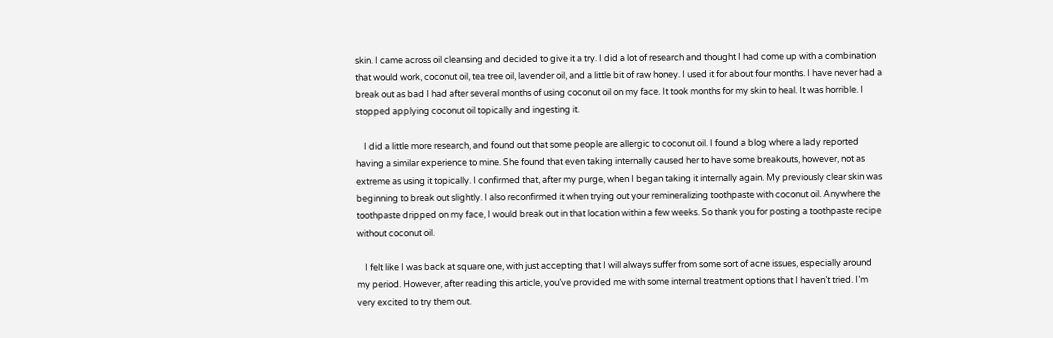skin. I came across oil cleansing and decided to give it a try. I did a lot of research and thought I had come up with a combination that would work, coconut oil, tea tree oil, lavender oil, and a little bit of raw honey. I used it for about four months. I have never had a break out as bad I had after several months of using coconut oil on my face. It took months for my skin to heal. It was horrible. I stopped applying coconut oil topically and ingesting it.

    I did a little more research, and found out that some people are allergic to coconut oil. I found a blog where a lady reported having a similar experience to mine. She found that even taking internally caused her to have some breakouts, however, not as extreme as using it topically. I confirmed that, after my purge, when I began taking it internally again. My previously clear skin was beginning to break out slightly. I also reconfirmed it when trying out your remineralizing toothpaste with coconut oil. Anywhere the toothpaste dripped on my face, I would break out in that location within a few weeks. So thank you for posting a toothpaste recipe without coconut oil.

    I felt like I was back at square one, with just accepting that I will always suffer from some sort of acne issues, especially around my period. However, after reading this article, you’ve provided me with some internal treatment options that I haven’t tried. I’m very excited to try them out.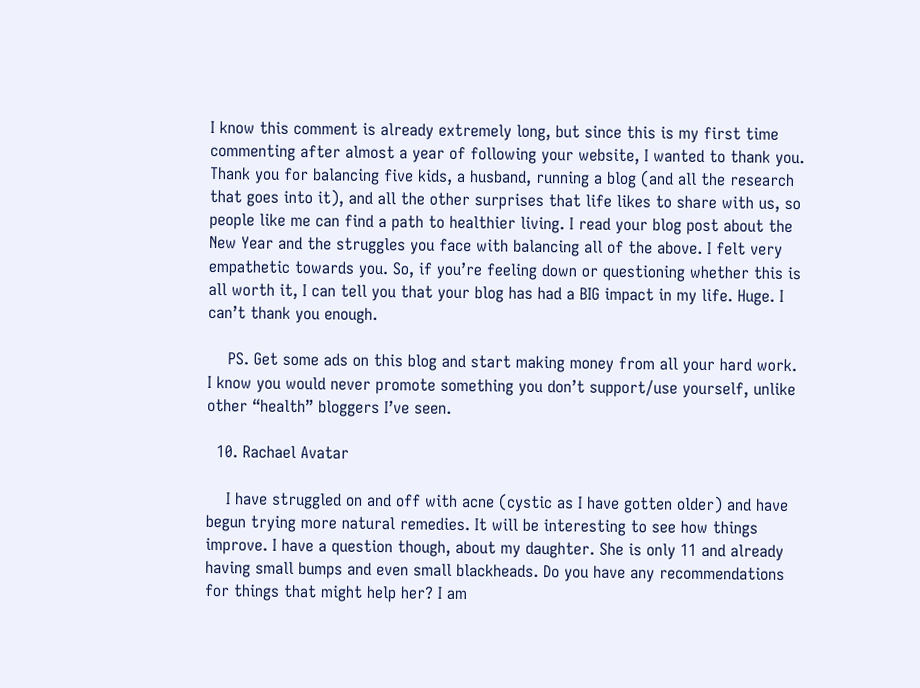I know this comment is already extremely long, but since this is my first time commenting after almost a year of following your website, I wanted to thank you. Thank you for balancing five kids, a husband, running a blog (and all the research that goes into it), and all the other surprises that life likes to share with us, so people like me can find a path to healthier living. I read your blog post about the New Year and the struggles you face with balancing all of the above. I felt very empathetic towards you. So, if you’re feeling down or questioning whether this is all worth it, I can tell you that your blog has had a BIG impact in my life. Huge. I can’t thank you enough.

    PS. Get some ads on this blog and start making money from all your hard work. I know you would never promote something you don’t support/use yourself, unlike other “health” bloggers I’ve seen.

  10. Rachael Avatar

    I have struggled on and off with acne (cystic as I have gotten older) and have begun trying more natural remedies. It will be interesting to see how things improve. I have a question though, about my daughter. She is only 11 and already having small bumps and even small blackheads. Do you have any recommendations for things that might help her? I am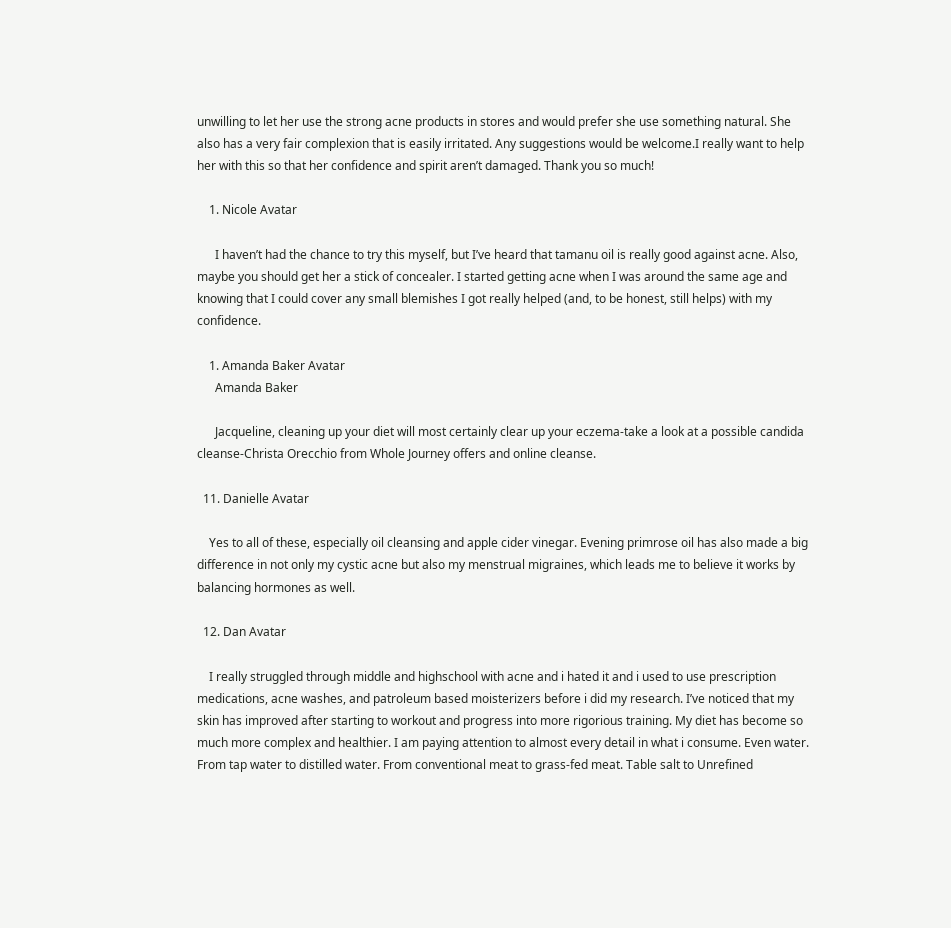unwilling to let her use the strong acne products in stores and would prefer she use something natural. She also has a very fair complexion that is easily irritated. Any suggestions would be welcome.I really want to help her with this so that her confidence and spirit aren’t damaged. Thank you so much!

    1. Nicole Avatar

      I haven’t had the chance to try this myself, but I’ve heard that tamanu oil is really good against acne. Also, maybe you should get her a stick of concealer. I started getting acne when I was around the same age and knowing that I could cover any small blemishes I got really helped (and, to be honest, still helps) with my confidence.

    1. Amanda Baker Avatar
      Amanda Baker

      Jacqueline, cleaning up your diet will most certainly clear up your eczema-take a look at a possible candida cleanse-Christa Orecchio from Whole Journey offers and online cleanse.

  11. Danielle Avatar

    Yes to all of these, especially oil cleansing and apple cider vinegar. Evening primrose oil has also made a big difference in not only my cystic acne but also my menstrual migraines, which leads me to believe it works by balancing hormones as well.

  12. Dan Avatar

    I really struggled through middle and highschool with acne and i hated it and i used to use prescription medications, acne washes, and patroleum based moisterizers before i did my research. I’ve noticed that my skin has improved after starting to workout and progress into more rigorious training. My diet has become so much more complex and healthier. I am paying attention to almost every detail in what i consume. Even water. From tap water to distilled water. From conventional meat to grass-fed meat. Table salt to Unrefined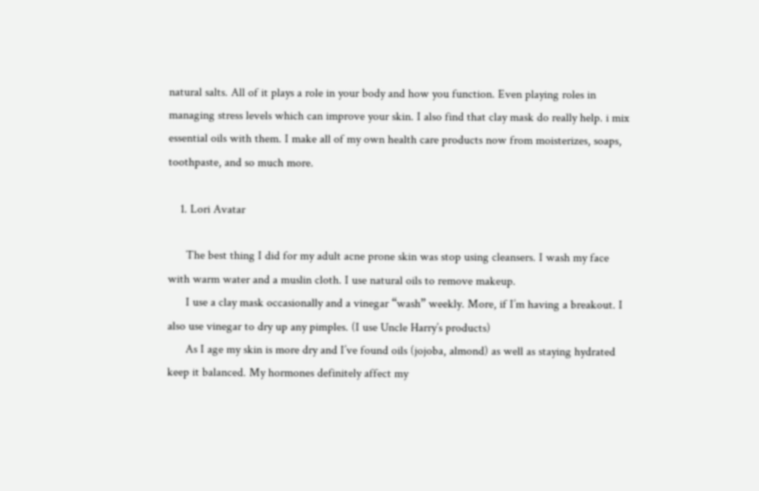natural salts. All of it plays a role in your body and how you function. Even playing roles in managing stress levels which can improve your skin. I also find that clay mask do really help. i mix essential oils with them. I make all of my own health care products now from moisterizes, soaps, toothpaste, and so much more.

    1. Lori Avatar

      The best thing I did for my adult acne prone skin was stop using cleansers. I wash my face with warm water and a muslin cloth. I use natural oils to remove makeup.
      I use a clay mask occasionally and a vinegar “wash” weekly. More, if I’m having a breakout. I also use vinegar to dry up any pimples. (I use Uncle Harry’s products)
      As I age my skin is more dry and I’ve found oils (jojoba, almond) as well as staying hydrated keep it balanced. My hormones definitely affect my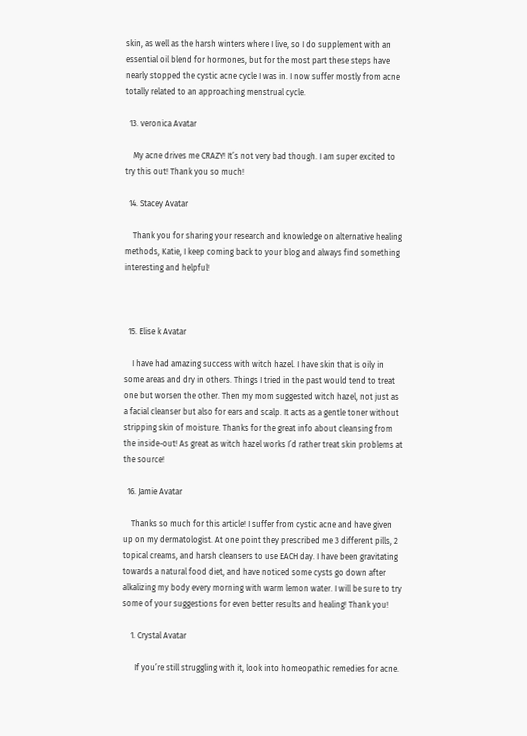skin, as well as the harsh winters where I live, so I do supplement with an essential oil blend for hormones, but for the most part these steps have nearly stopped the cystic acne cycle I was in. I now suffer mostly from acne totally related to an approaching menstrual cycle.

  13. veronica Avatar

    My acne drives me CRAZY! It’s not very bad though. I am super excited to try this out! Thank you so much!

  14. Stacey Avatar

    Thank you for sharing your research and knowledge on alternative healing methods, Katie, I keep coming back to your blog and always find something interesting and helpful!



  15. Elise k Avatar

    I have had amazing success with witch hazel. I have skin that is oily in some areas and dry in others. Things I tried in the past would tend to treat one but worsen the other. Then my mom suggested witch hazel, not just as a facial cleanser but also for ears and scalp. It acts as a gentle toner without stripping skin of moisture. Thanks for the great info about cleansing from the inside-out! As great as witch hazel works I’d rather treat skin problems at the source!

  16. Jamie Avatar

    Thanks so much for this article! I suffer from cystic acne and have given up on my dermatologist. At one point they prescribed me 3 different pills, 2 topical creams, and harsh cleansers to use EACH day. I have been gravitating towards a natural food diet, and have noticed some cysts go down after alkalizing my body every morning with warm lemon water. I will be sure to try some of your suggestions for even better results and healing! Thank you!

    1. Crystal Avatar

      If you’re still struggling with it, look into homeopathic remedies for acne.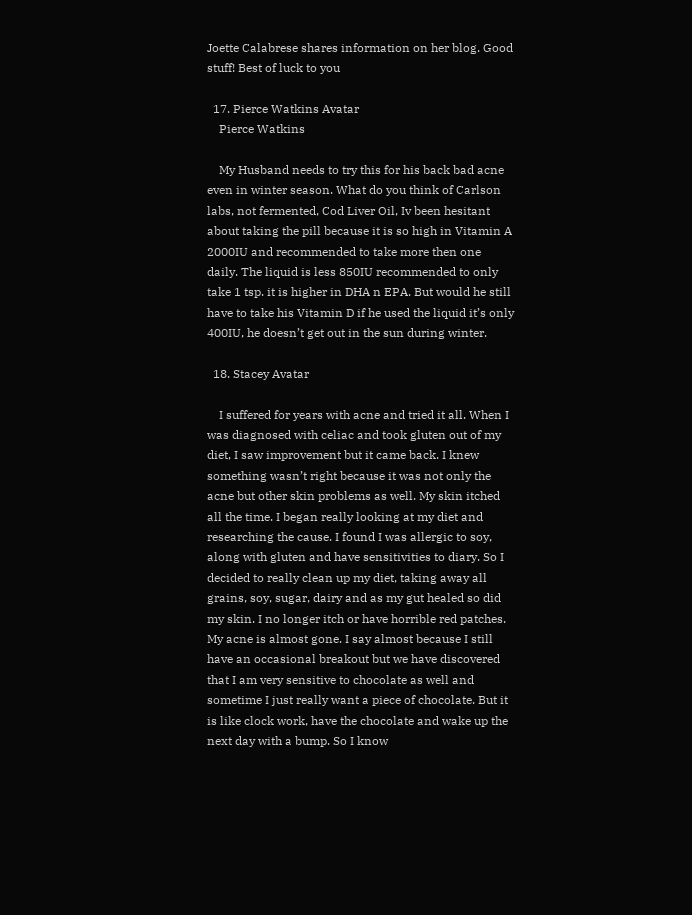Joette Calabrese shares information on her blog. Good stuff! Best of luck to you

  17. Pierce Watkins Avatar
    Pierce Watkins

    My Husband needs to try this for his back bad acne even in winter season. What do you think of Carlson labs, not fermented, Cod Liver Oil, Iv been hesitant about taking the pill because it is so high in Vitamin A 2000IU and recommended to take more then one daily. The liquid is less 850IU recommended to only take 1 tsp. it is higher in DHA n EPA. But would he still have to take his Vitamin D if he used the liquid it’s only 400IU, he doesn’t get out in the sun during winter.

  18. Stacey Avatar

    I suffered for years with acne and tried it all. When I was diagnosed with celiac and took gluten out of my diet, I saw improvement but it came back. I knew something wasn’t right because it was not only the acne but other skin problems as well. My skin itched all the time. I began really looking at my diet and researching the cause. I found I was allergic to soy, along with gluten and have sensitivities to diary. So I decided to really clean up my diet, taking away all grains, soy, sugar, dairy and as my gut healed so did my skin. I no longer itch or have horrible red patches. My acne is almost gone. I say almost because I still have an occasional breakout but we have discovered that I am very sensitive to chocolate as well and sometime I just really want a piece of chocolate. But it is like clock work, have the chocolate and wake up the next day with a bump. So I know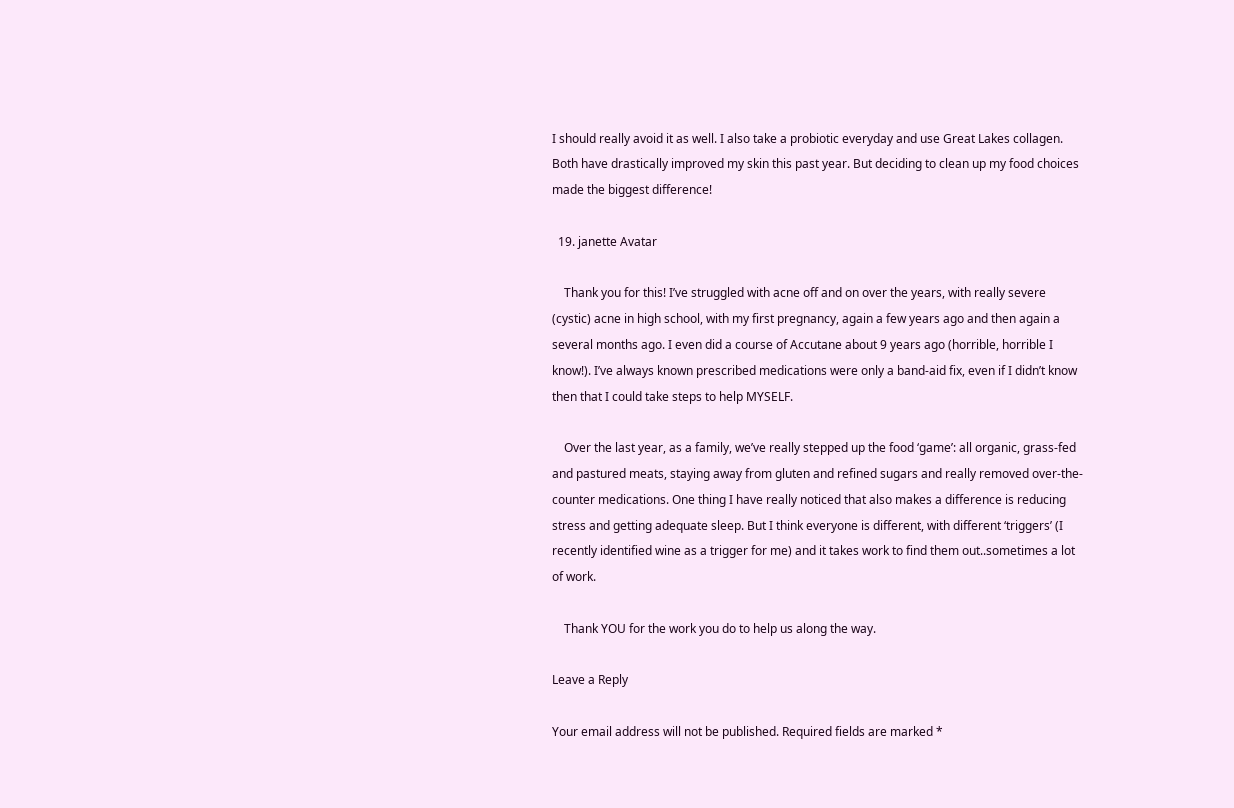I should really avoid it as well. I also take a probiotic everyday and use Great Lakes collagen. Both have drastically improved my skin this past year. But deciding to clean up my food choices made the biggest difference!

  19. janette Avatar

    Thank you for this! I’ve struggled with acne off and on over the years, with really severe (cystic) acne in high school, with my first pregnancy, again a few years ago and then again a several months ago. I even did a course of Accutane about 9 years ago (horrible, horrible I know!). I’ve always known prescribed medications were only a band-aid fix, even if I didn’t know then that I could take steps to help MYSELF.

    Over the last year, as a family, we’ve really stepped up the food ‘game’: all organic, grass-fed and pastured meats, staying away from gluten and refined sugars and really removed over-the-counter medications. One thing I have really noticed that also makes a difference is reducing stress and getting adequate sleep. But I think everyone is different, with different ‘triggers’ (I recently identified wine as a trigger for me) and it takes work to find them out..sometimes a lot of work.

    Thank YOU for the work you do to help us along the way.

Leave a Reply

Your email address will not be published. Required fields are marked *